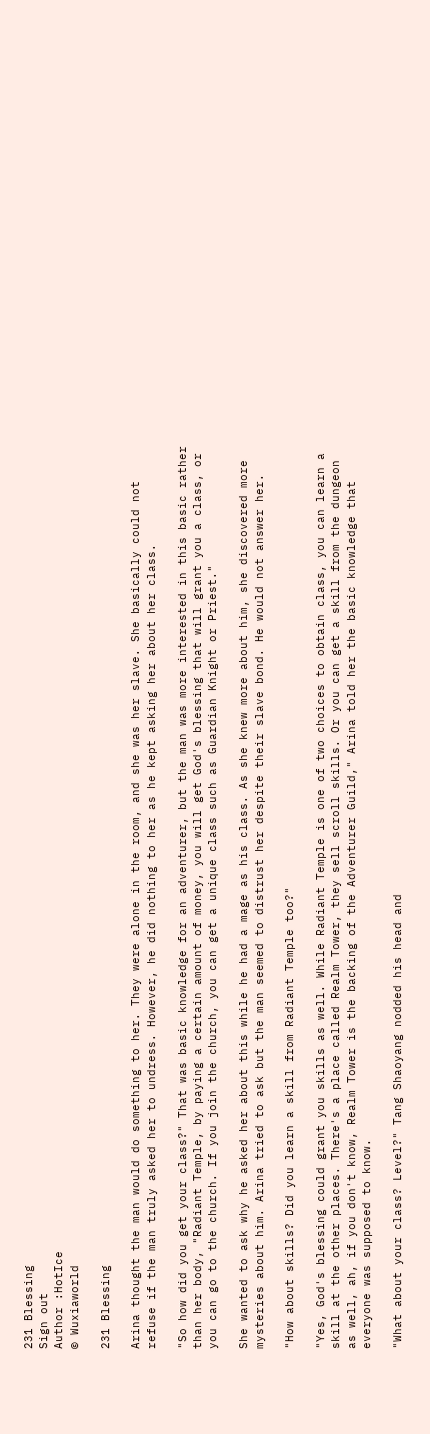231 Blessing
Sign out
Author :HotIce
© Wuxiaworld

231 Blessing

Arina thought the man would do something to her. They were alone in the room, and she was her slave. She basically could not refuse if the man truly asked her to undress. However, he did nothing to her as he kept asking her about her class.

"So how did you get your class?" That was basic knowledge for an adventurer, but the man was more interested in this basic rather than her body, "Radiant Temple, by paying a certain amount of money, you will get God's blessing that will grant you a class, or you can go to the church. If you join the church, you can get a unique class such as Guardian Knight or Priest."

She wanted to ask why he asked her about this while he had a mage as his class. As she knew more about him, she discovered more mysteries about him. Arina tried to ask but the man seemed to distrust her despite their slave bond. He would not answer her.

"How about skills? Did you learn a skill from Radiant Temple too?"

"Yes, God's blessing could grant you skills as well. While Radiant Temple is one of two choices to obtain class, you can learn a skill at the other places. There's a place called Realm Tower, they sell scroll skills. Or you can get a skill from the dungeon as well, ah, if you don't know, Realm Tower is the backing of the Adventurer Guild," Arina told her the basic knowledge that everyone was supposed to know.

"What about your class? Level?" Tang Shaoyang nodded his head and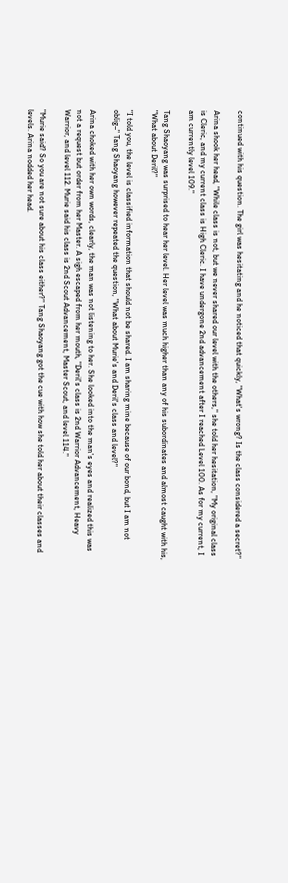continued with his question. The girl was hesitating and he noticed that quickly, "What's wrong? Is the class considered a secret?"

Arina shook her head, "While class is not, but we never shared our level with the others," she told her hesitation, "My original class is Cleric, and my current class is High Cleric. I have undergone 2nd advancement after I reached Level 100. As for my current, I am currently level 109."

Tang Shaoyang was surprised to hear her level. Her level was much higher than any of his subordinates and almost caught with his, "What about Deril?"

"I told you, the level is classified information that should not be shared. I am sharing mine because of our bond, but I am not oblig–" Tang Shaoyang however repeated the question, "What about Murie's and Deril's class and level?"

Arina choked with her own words, clearly, the man was not listening to her. She looked into the man's eyes and realized this was not a request but order from her Master. A sigh escaped from her mouth, "Deril's class is 2nd Warrior Advancement, Heavy Warrior, and level 112. Murie said his class is 2nd Scout Advancement, Master Scout, and level 114."

"Murie said? So you are not sure about his class either?" Tang Shaoyang got the cue with how she told her about their classes and levels. Arina nodded her head.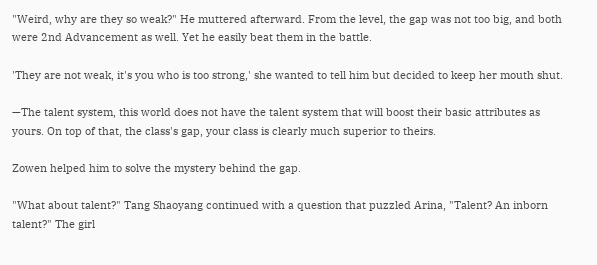"Weird, why are they so weak?" He muttered afterward. From the level, the gap was not too big, and both were 2nd Advancement as well. Yet he easily beat them in the battle.

'They are not weak, it's you who is too strong,' she wanted to tell him but decided to keep her mouth shut.

—The talent system, this world does not have the talent system that will boost their basic attributes as yours. On top of that, the class's gap, your class is clearly much superior to theirs.

Zowen helped him to solve the mystery behind the gap.

"What about talent?" Tang Shaoyang continued with a question that puzzled Arina, "Talent? An inborn talent?" The girl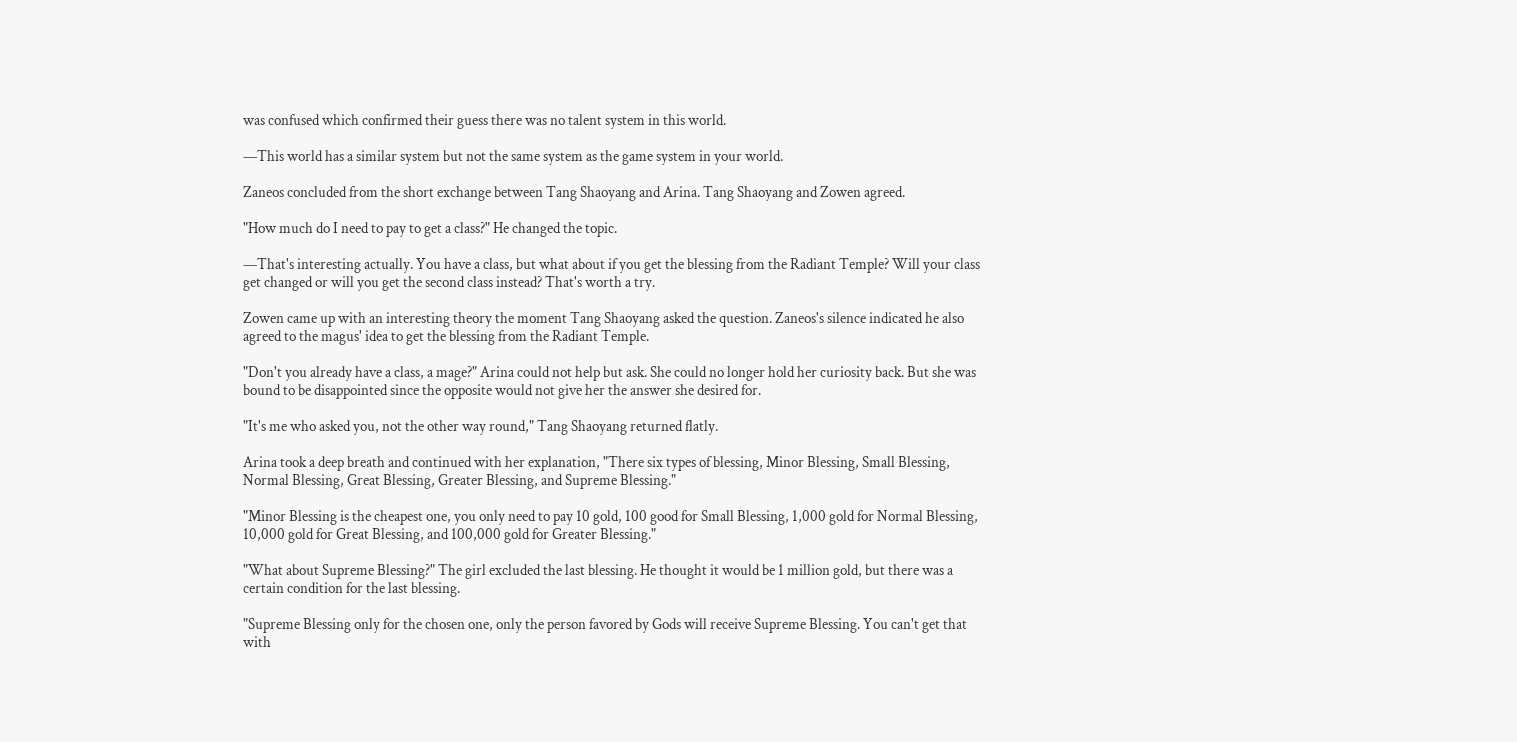was confused which confirmed their guess there was no talent system in this world.

—This world has a similar system but not the same system as the game system in your world.

Zaneos concluded from the short exchange between Tang Shaoyang and Arina. Tang Shaoyang and Zowen agreed.

"How much do I need to pay to get a class?" He changed the topic.

—That's interesting actually. You have a class, but what about if you get the blessing from the Radiant Temple? Will your class get changed or will you get the second class instead? That's worth a try.

Zowen came up with an interesting theory the moment Tang Shaoyang asked the question. Zaneos's silence indicated he also agreed to the magus' idea to get the blessing from the Radiant Temple.

"Don't you already have a class, a mage?" Arina could not help but ask. She could no longer hold her curiosity back. But she was bound to be disappointed since the opposite would not give her the answer she desired for.

"It's me who asked you, not the other way round," Tang Shaoyang returned flatly.

Arina took a deep breath and continued with her explanation, "There six types of blessing, Minor Blessing, Small Blessing, Normal Blessing, Great Blessing, Greater Blessing, and Supreme Blessing."

"Minor Blessing is the cheapest one, you only need to pay 10 gold, 100 good for Small Blessing, 1,000 gold for Normal Blessing, 10,000 gold for Great Blessing, and 100,000 gold for Greater Blessing."

"What about Supreme Blessing?" The girl excluded the last blessing. He thought it would be 1 million gold, but there was a certain condition for the last blessing.

"Supreme Blessing only for the chosen one, only the person favored by Gods will receive Supreme Blessing. You can't get that with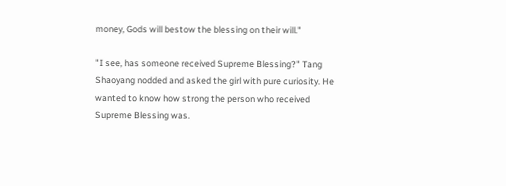money, Gods will bestow the blessing on their will."

"I see, has someone received Supreme Blessing?" Tang Shaoyang nodded and asked the girl with pure curiosity. He wanted to know how strong the person who received Supreme Blessing was.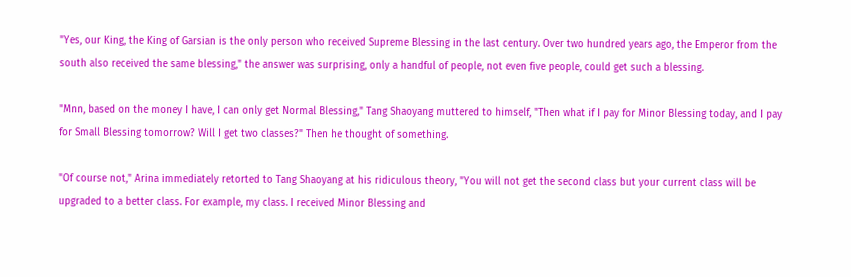"Yes, our King, the King of Garsian is the only person who received Supreme Blessing in the last century. Over two hundred years ago, the Emperor from the south also received the same blessing," the answer was surprising, only a handful of people, not even five people, could get such a blessing.

"Mnn, based on the money I have, I can only get Normal Blessing," Tang Shaoyang muttered to himself, "Then what if I pay for Minor Blessing today, and I pay for Small Blessing tomorrow? Will I get two classes?" Then he thought of something.

"Of course not," Arina immediately retorted to Tang Shaoyang at his ridiculous theory, "You will not get the second class but your current class will be upgraded to a better class. For example, my class. I received Minor Blessing and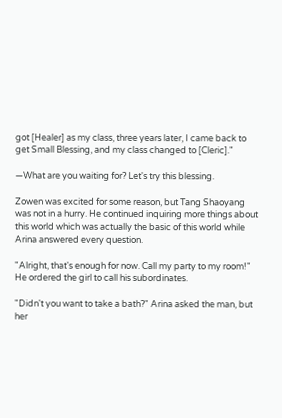got [Healer] as my class, three years later, I came back to get Small Blessing, and my class changed to [Cleric]."

—What are you waiting for? Let's try this blessing.

Zowen was excited for some reason, but Tang Shaoyang was not in a hurry. He continued inquiring more things about this world which was actually the basic of this world while Arina answered every question.

"Alright, that's enough for now. Call my party to my room!" He ordered the girl to call his subordinates.

"Didn't you want to take a bath?" Arina asked the man, but her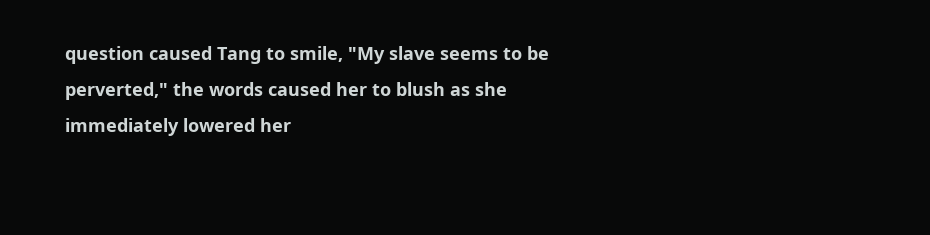question caused Tang to smile, "My slave seems to be perverted," the words caused her to blush as she immediately lowered her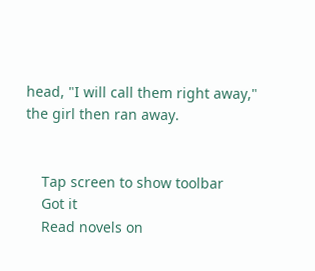head, "I will call them right away," the girl then ran away.


    Tap screen to show toolbar
    Got it
    Read novels on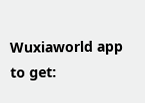Wuxiaworld app to get: